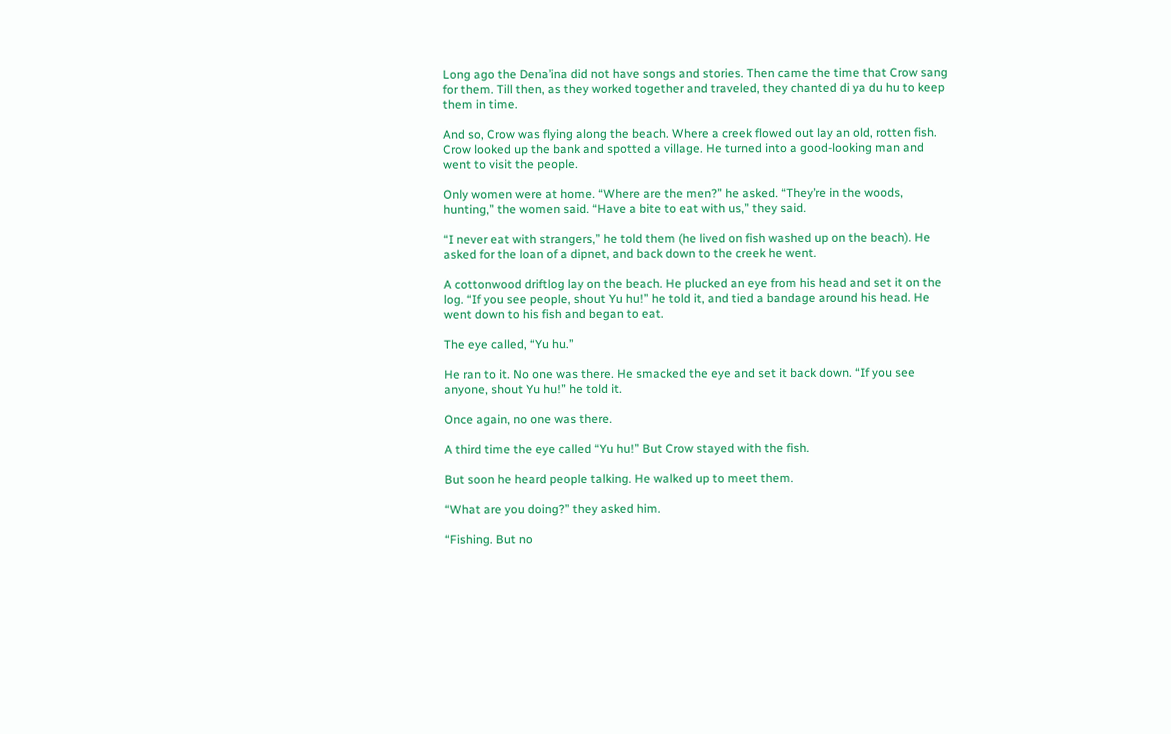Long ago the Dena’ina did not have songs and stories. Then came the time that Crow sang for them. Till then, as they worked together and traveled, they chanted di ya du hu to keep them in time.

And so, Crow was flying along the beach. Where a creek flowed out lay an old, rotten fish. Crow looked up the bank and spotted a village. He turned into a good-looking man and went to visit the people.

Only women were at home. “Where are the men?” he asked. “They’re in the woods, hunting,” the women said. “Have a bite to eat with us,” they said.

“I never eat with strangers,” he told them (he lived on fish washed up on the beach). He asked for the loan of a dipnet, and back down to the creek he went.

A cottonwood driftlog lay on the beach. He plucked an eye from his head and set it on the log. “If you see people, shout Yu hu!” he told it, and tied a bandage around his head. He went down to his fish and began to eat.

The eye called, “Yu hu.”

He ran to it. No one was there. He smacked the eye and set it back down. “If you see anyone, shout Yu hu!” he told it.

Once again, no one was there.

A third time the eye called “Yu hu!” But Crow stayed with the fish.

But soon he heard people talking. He walked up to meet them.

“What are you doing?” they asked him.

“Fishing. But no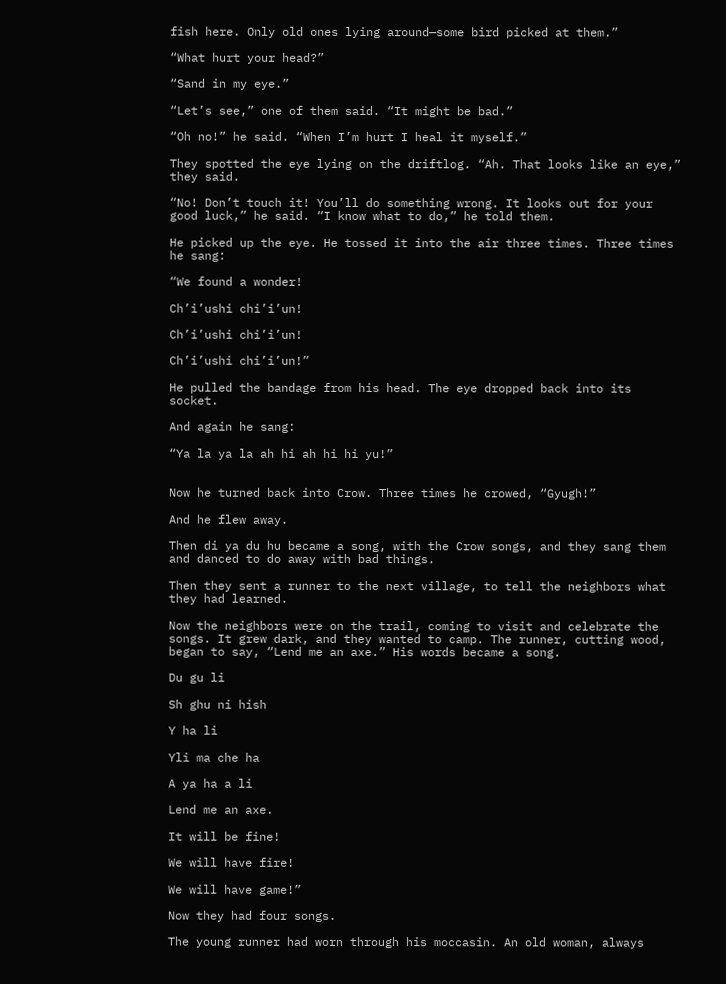fish here. Only old ones lying around—some bird picked at them.”

“What hurt your head?”

“Sand in my eye.”

“Let’s see,” one of them said. “It might be bad.”

“Oh no!” he said. “When I’m hurt I heal it myself.”

They spotted the eye lying on the driftlog. “Ah. That looks like an eye,” they said.

“No! Don’t touch it! You’ll do something wrong. It looks out for your good luck,” he said. “I know what to do,” he told them.

He picked up the eye. He tossed it into the air three times. Three times he sang:

“We found a wonder!

Ch’i’ushi chi’i’un!

Ch’i’ushi chi’i’un!

Ch’i’ushi chi’i’un!”

He pulled the bandage from his head. The eye dropped back into its socket.

And again he sang:

“Ya la ya la ah hi ah hi hi yu!”


Now he turned back into Crow. Three times he crowed, “Gyugh!”

And he flew away.

Then di ya du hu became a song, with the Crow songs, and they sang them and danced to do away with bad things.

Then they sent a runner to the next village, to tell the neighbors what they had learned.

Now the neighbors were on the trail, coming to visit and celebrate the songs. It grew dark, and they wanted to camp. The runner, cutting wood, began to say, “Lend me an axe.” His words became a song.

Du gu li

Sh ghu ni hish

Y ha li

Yli ma che ha

A ya ha a li

Lend me an axe.

It will be fine!

We will have fire!

We will have game!”

Now they had four songs.

The young runner had worn through his moccasin. An old woman, always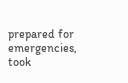prepared for emergencies, took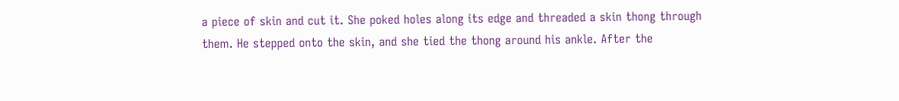a piece of skin and cut it. She poked holes along its edge and threaded a skin thong through them. He stepped onto the skin, and she tied the thong around his ankle. After the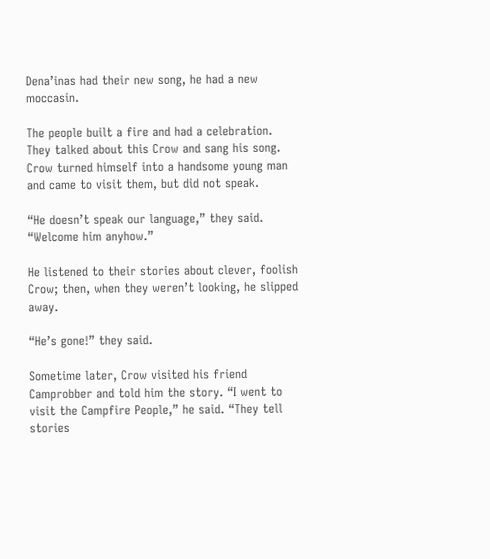Dena’inas had their new song, he had a new moccasin.

The people built a fire and had a celebration. They talked about this Crow and sang his song. Crow turned himself into a handsome young man and came to visit them, but did not speak.

“He doesn’t speak our language,” they said. “Welcome him anyhow.”

He listened to their stories about clever, foolish Crow; then, when they weren’t looking, he slipped away.

“He’s gone!” they said.

Sometime later, Crow visited his friend Camprobber and told him the story. “I went to visit the Campfire People,” he said. “They tell stories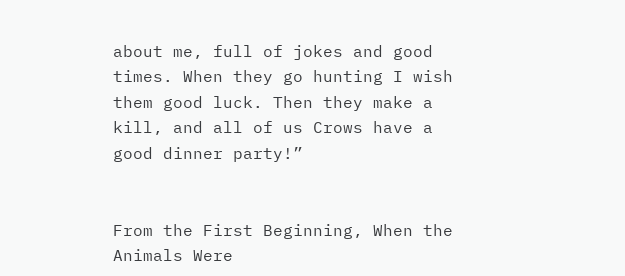about me, full of jokes and good times. When they go hunting I wish them good luck. Then they make a kill, and all of us Crows have a good dinner party!”


From the First Beginning, When the Animals Were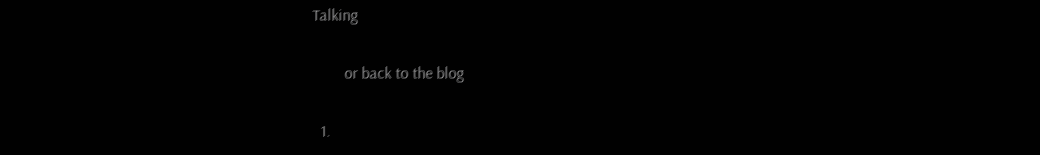Talking

        or back to the blog

  1.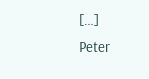[…]                                                   Peter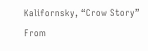Kalifornsky, “Crow Story”      From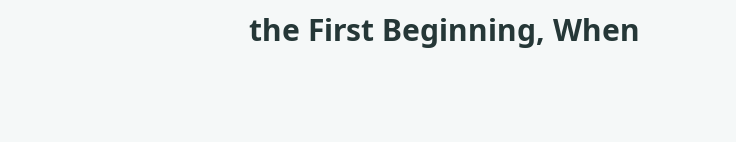the First Beginning, When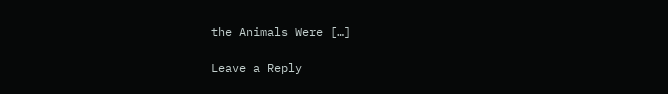the Animals Were […]

Leave a Reply